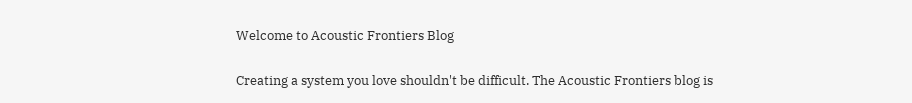Welcome to Acoustic Frontiers Blog

Creating a system you love shouldn't be difficult. The Acoustic Frontiers blog is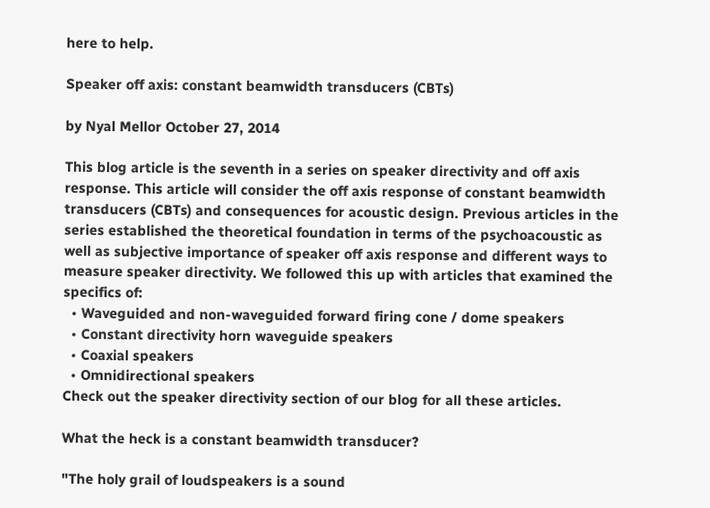here to help.

Speaker off axis: constant beamwidth transducers (CBTs)

by Nyal Mellor October 27, 2014

This blog article is the seventh in a series on speaker directivity and off axis response. This article will consider the off axis response of constant beamwidth transducers (CBTs) and consequences for acoustic design. Previous articles in the series established the theoretical foundation in terms of the psychoacoustic as well as subjective importance of speaker off axis response and different ways to measure speaker directivity. We followed this up with articles that examined the specifics of:
  • Waveguided and non-waveguided forward firing cone / dome speakers
  • Constant directivity horn waveguide speakers
  • Coaxial speakers
  • Omnidirectional speakers
Check out the speaker directivity section of our blog for all these articles.

What the heck is a constant beamwidth transducer?

"The holy grail of loudspeakers is a sound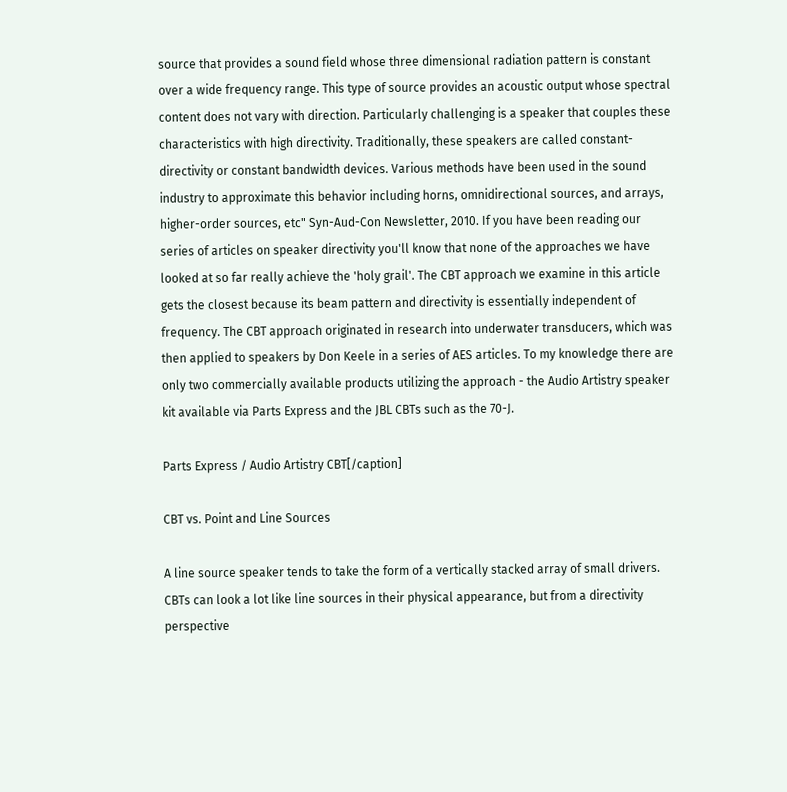source that provides a sound field whose three dimensional radiation pattern is constant over a wide frequency range. This type of source provides an acoustic output whose spectral content does not vary with direction. Particularly challenging is a speaker that couples these characteristics with high directivity. Traditionally, these speakers are called constant-directivity or constant bandwidth devices. Various methods have been used in the sound industry to approximate this behavior including horns, omnidirectional sources, and arrays, higher-order sources, etc" Syn-Aud-Con Newsletter, 2010. If you have been reading our series of articles on speaker directivity you'll know that none of the approaches we have looked at so far really achieve the 'holy grail'. The CBT approach we examine in this article gets the closest because its beam pattern and directivity is essentially independent of frequency. The CBT approach originated in research into underwater transducers, which was then applied to speakers by Don Keele in a series of AES articles. To my knowledge there are only two commercially available products utilizing the approach - the Audio Artistry speaker kit available via Parts Express and the JBL CBTs such as the 70-J.

Parts Express / Audio Artistry CBT[/caption]

CBT vs. Point and Line Sources

A line source speaker tends to take the form of a vertically stacked array of small drivers. CBTs can look a lot like line sources in their physical appearance, but from a directivity perspective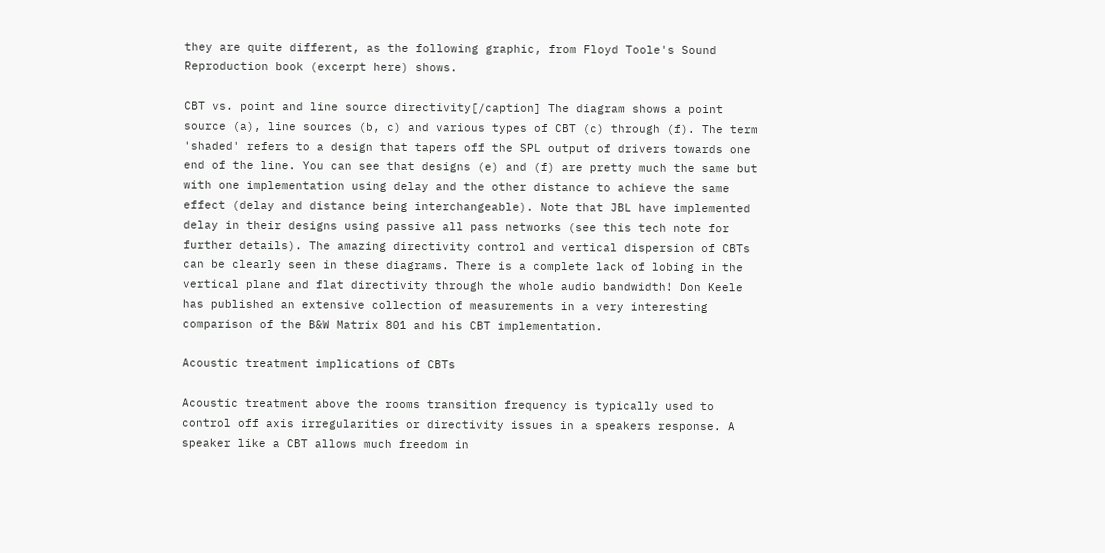they are quite different, as the following graphic, from Floyd Toole's Sound Reproduction book (excerpt here) shows.

CBT vs. point and line source directivity[/caption] The diagram shows a point source (a), line sources (b, c) and various types of CBT (c) through (f). The term 'shaded' refers to a design that tapers off the SPL output of drivers towards one end of the line. You can see that designs (e) and (f) are pretty much the same but with one implementation using delay and the other distance to achieve the same effect (delay and distance being interchangeable). Note that JBL have implemented delay in their designs using passive all pass networks (see this tech note for further details). The amazing directivity control and vertical dispersion of CBTs can be clearly seen in these diagrams. There is a complete lack of lobing in the vertical plane and flat directivity through the whole audio bandwidth! Don Keele has published an extensive collection of measurements in a very interesting comparison of the B&W Matrix 801 and his CBT implementation.

Acoustic treatment implications of CBTs

Acoustic treatment above the rooms transition frequency is typically used to control off axis irregularities or directivity issues in a speakers response. A speaker like a CBT allows much freedom in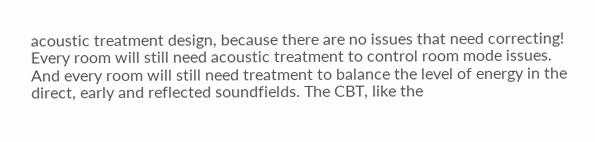acoustic treatment design, because there are no issues that need correcting! Every room will still need acoustic treatment to control room mode issues. And every room will still need treatment to balance the level of energy in the direct, early and reflected soundfields. The CBT, like the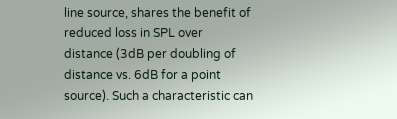line source, shares the benefit of reduced loss in SPL over distance (3dB per doubling of distance vs. 6dB for a point source). Such a characteristic can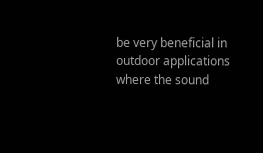be very beneficial in outdoor applications where the sound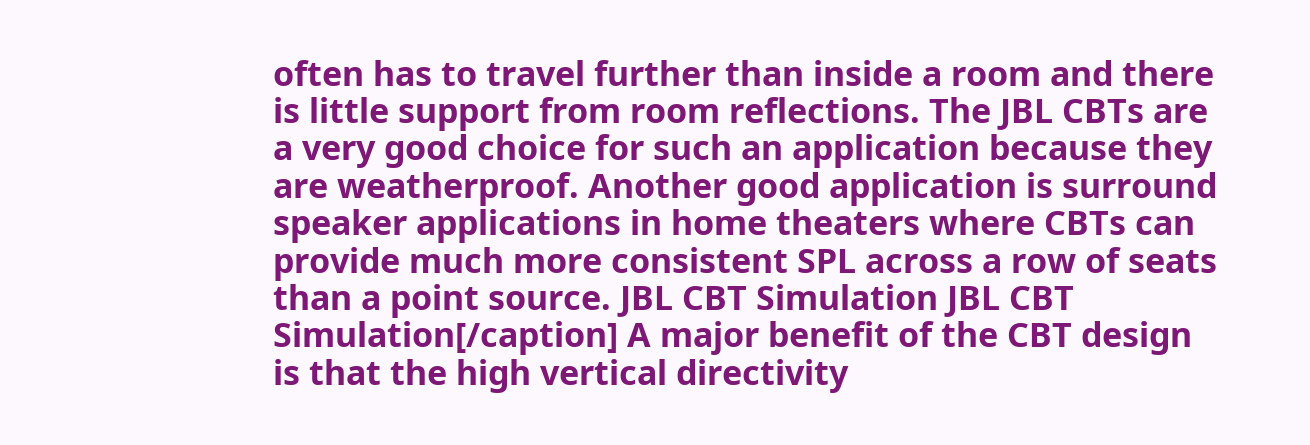often has to travel further than inside a room and there is little support from room reflections. The JBL CBTs are a very good choice for such an application because they are weatherproof. Another good application is surround speaker applications in home theaters where CBTs can provide much more consistent SPL across a row of seats than a point source. JBL CBT Simulation JBL CBT Simulation[/caption] A major benefit of the CBT design is that the high vertical directivity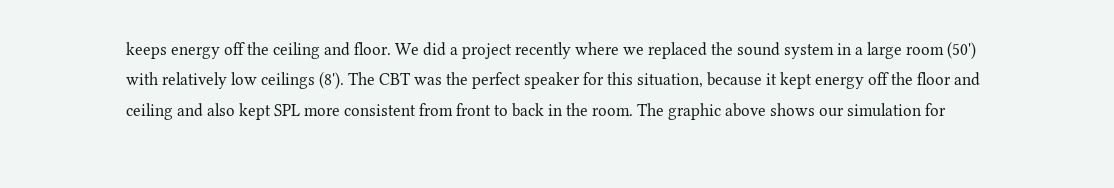keeps energy off the ceiling and floor. We did a project recently where we replaced the sound system in a large room (50') with relatively low ceilings (8'). The CBT was the perfect speaker for this situation, because it kept energy off the floor and ceiling and also kept SPL more consistent from front to back in the room. The graphic above shows our simulation for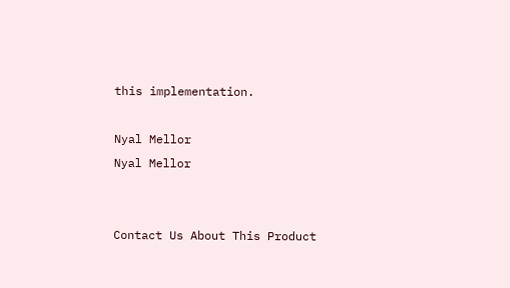this implementation.

Nyal Mellor
Nyal Mellor


Contact Us About This Product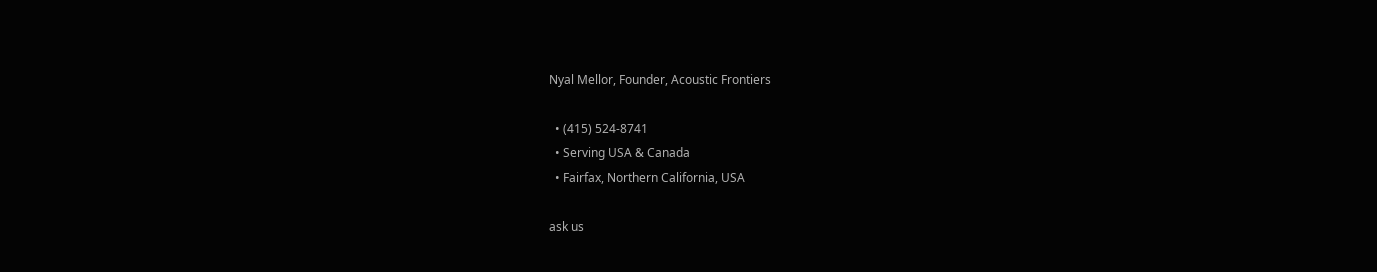Nyal Mellor, Founder, Acoustic Frontiers

  • (415) 524-8741
  • Serving USA & Canada
  • Fairfax, Northern California, USA

ask us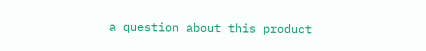a question about this product